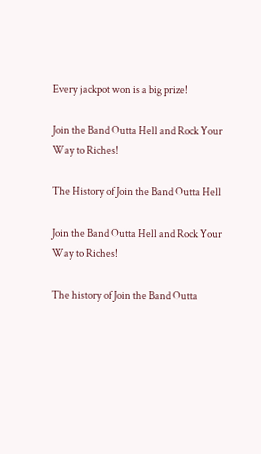Every jackpot won is a big prize!

Join the Band Outta Hell and Rock Your Way to Riches!

The History of Join the Band Outta Hell

Join the Band Outta Hell and Rock Your Way to Riches!

The history of Join the Band Outta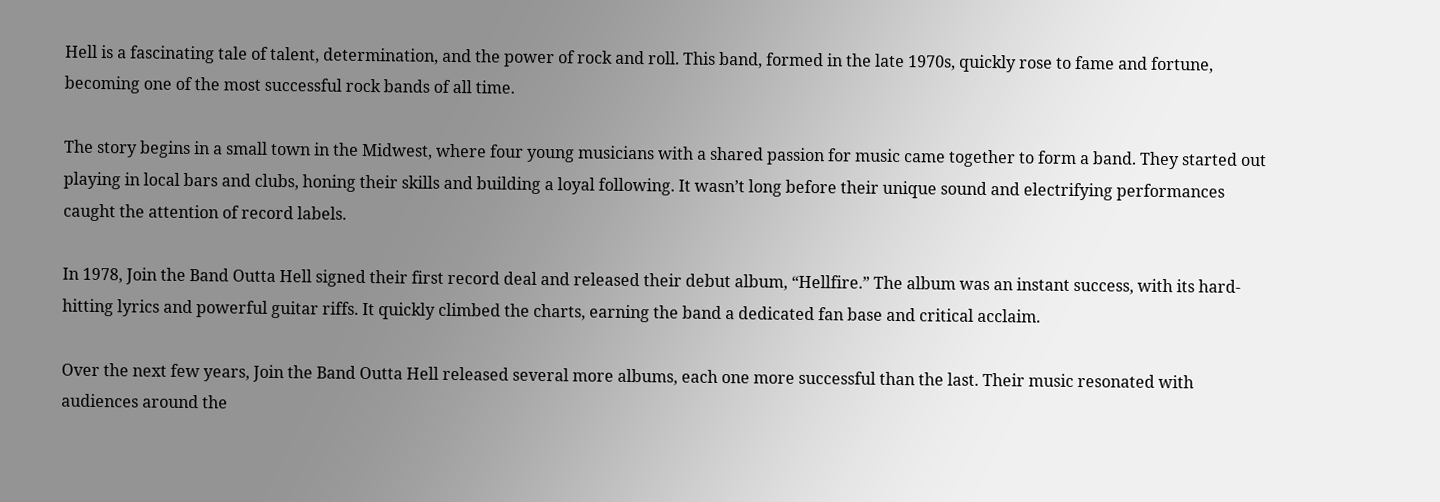Hell is a fascinating tale of talent, determination, and the power of rock and roll. This band, formed in the late 1970s, quickly rose to fame and fortune, becoming one of the most successful rock bands of all time.

The story begins in a small town in the Midwest, where four young musicians with a shared passion for music came together to form a band. They started out playing in local bars and clubs, honing their skills and building a loyal following. It wasn’t long before their unique sound and electrifying performances caught the attention of record labels.

In 1978, Join the Band Outta Hell signed their first record deal and released their debut album, “Hellfire.” The album was an instant success, with its hard-hitting lyrics and powerful guitar riffs. It quickly climbed the charts, earning the band a dedicated fan base and critical acclaim.

Over the next few years, Join the Band Outta Hell released several more albums, each one more successful than the last. Their music resonated with audiences around the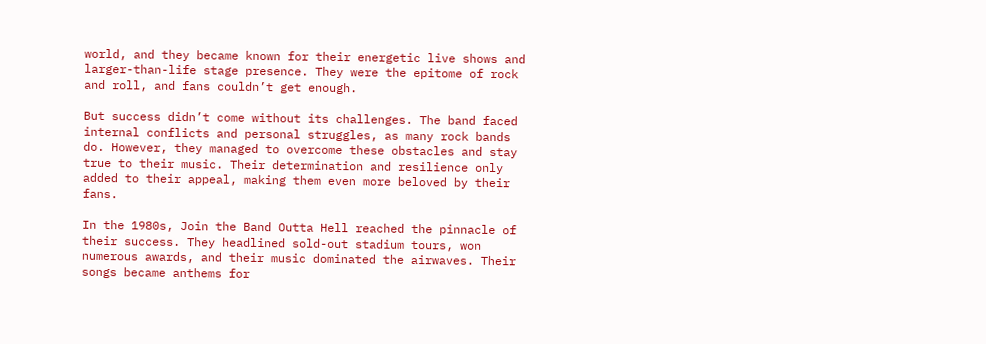world, and they became known for their energetic live shows and larger-than-life stage presence. They were the epitome of rock and roll, and fans couldn’t get enough.

But success didn’t come without its challenges. The band faced internal conflicts and personal struggles, as many rock bands do. However, they managed to overcome these obstacles and stay true to their music. Their determination and resilience only added to their appeal, making them even more beloved by their fans.

In the 1980s, Join the Band Outta Hell reached the pinnacle of their success. They headlined sold-out stadium tours, won numerous awards, and their music dominated the airwaves. Their songs became anthems for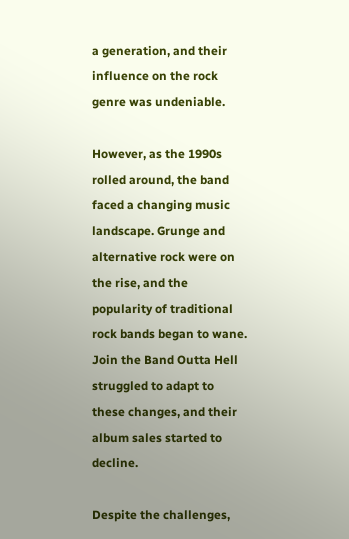a generation, and their influence on the rock genre was undeniable.

However, as the 1990s rolled around, the band faced a changing music landscape. Grunge and alternative rock were on the rise, and the popularity of traditional rock bands began to wane. Join the Band Outta Hell struggled to adapt to these changes, and their album sales started to decline.

Despite the challenges,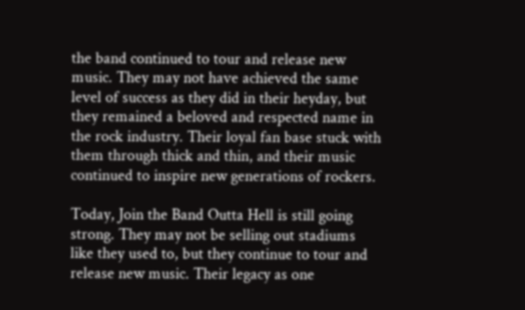the band continued to tour and release new music. They may not have achieved the same level of success as they did in their heyday, but they remained a beloved and respected name in the rock industry. Their loyal fan base stuck with them through thick and thin, and their music continued to inspire new generations of rockers.

Today, Join the Band Outta Hell is still going strong. They may not be selling out stadiums like they used to, but they continue to tour and release new music. Their legacy as one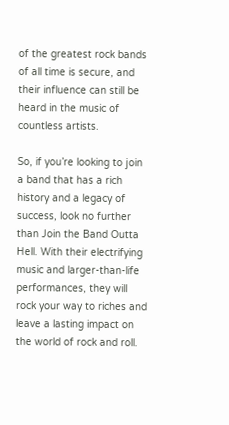of the greatest rock bands of all time is secure, and their influence can still be heard in the music of countless artists.

So, if you’re looking to join a band that has a rich history and a legacy of success, look no further than Join the Band Outta Hell. With their electrifying music and larger-than-life performances, they will rock your way to riches and leave a lasting impact on the world of rock and roll.